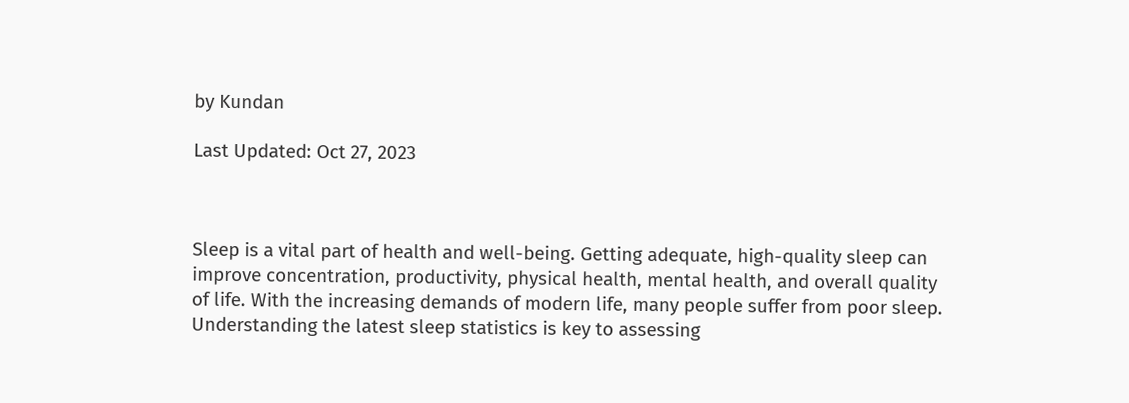by Kundan

Last Updated: Oct 27, 2023



Sleep is a vital part of health and well-being. Getting adequate, high-quality sleep can improve concentration, productivity, physical health, mental health, and overall quality of life. With the increasing demands of modern life, many people suffer from poor sleep. Understanding the latest sleep statistics is key to assessing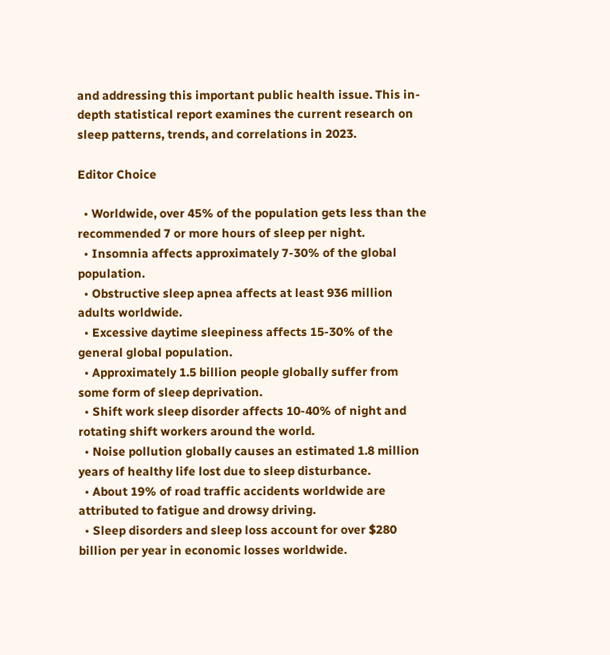and addressing this important public health issue. This in-depth statistical report examines the current research on sleep patterns, trends, and correlations in 2023.

Editor Choice

  • Worldwide, over 45% of the population gets less than the recommended 7 or more hours of sleep per night.
  • Insomnia affects approximately 7-30% of the global population.
  • Obstructive sleep apnea affects at least 936 million adults worldwide.
  • Excessive daytime sleepiness affects 15-30% of the general global population.
  • Approximately 1.5 billion people globally suffer from some form of sleep deprivation.
  • Shift work sleep disorder affects 10-40% of night and rotating shift workers around the world.
  • Noise pollution globally causes an estimated 1.8 million years of healthy life lost due to sleep disturbance.
  • About 19% of road traffic accidents worldwide are attributed to fatigue and drowsy driving.
  • Sleep disorders and sleep loss account for over $280 billion per year in economic losses worldwide.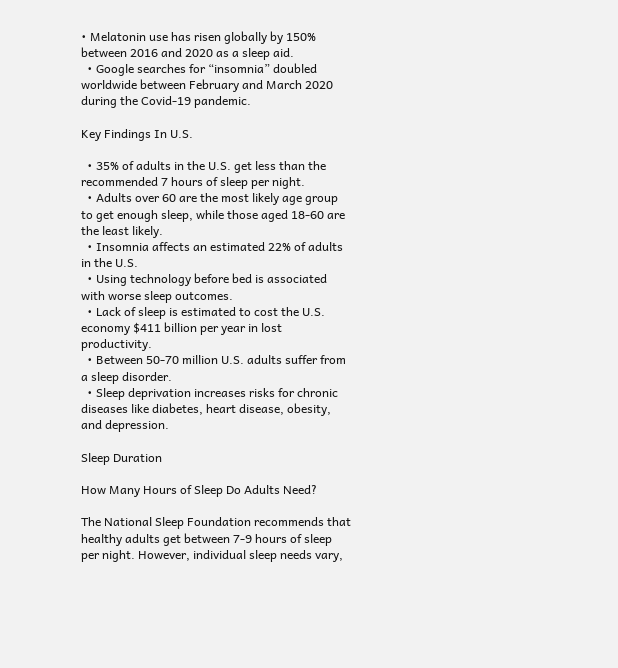• Melatonin use has risen globally by 150% between 2016 and 2020 as a sleep aid.
  • Google searches for “insomnia” doubled worldwide between February and March 2020 during the Covid-19 pandemic.

Key Findings In U.S.

  • 35% of adults in the U.S. get less than the recommended 7 hours of sleep per night.
  • Adults over 60 are the most likely age group to get enough sleep, while those aged 18-60 are the least likely.
  • Insomnia affects an estimated 22% of adults in the U.S.
  • Using technology before bed is associated with worse sleep outcomes.
  • Lack of sleep is estimated to cost the U.S. economy $411 billion per year in lost productivity.
  • Between 50-70 million U.S. adults suffer from a sleep disorder.
  • Sleep deprivation increases risks for chronic diseases like diabetes, heart disease, obesity, and depression.

Sleep Duration

How Many Hours of Sleep Do Adults Need?

The National Sleep Foundation recommends that healthy adults get between 7-9 hours of sleep per night. However, individual sleep needs vary,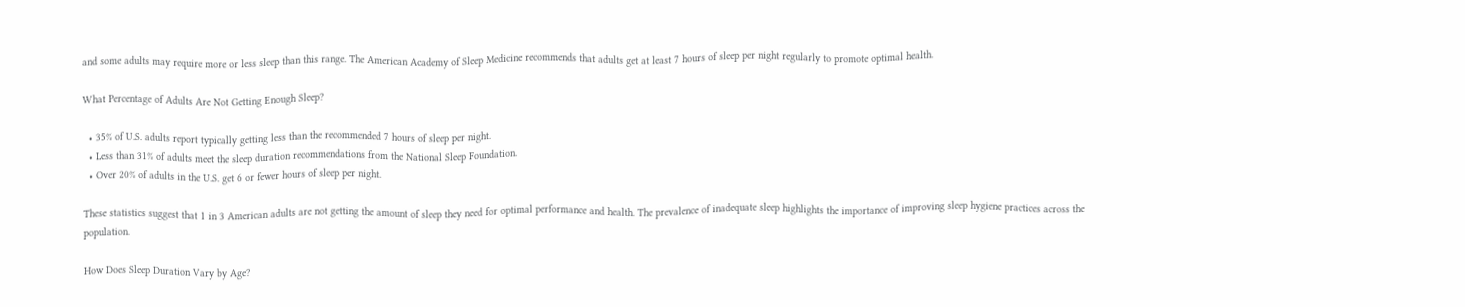and some adults may require more or less sleep than this range. The American Academy of Sleep Medicine recommends that adults get at least 7 hours of sleep per night regularly to promote optimal health.

What Percentage of Adults Are Not Getting Enough Sleep?

  • 35% of U.S. adults report typically getting less than the recommended 7 hours of sleep per night.
  • Less than 31% of adults meet the sleep duration recommendations from the National Sleep Foundation.
  • Over 20% of adults in the U.S. get 6 or fewer hours of sleep per night.

These statistics suggest that 1 in 3 American adults are not getting the amount of sleep they need for optimal performance and health. The prevalence of inadequate sleep highlights the importance of improving sleep hygiene practices across the population.

How Does Sleep Duration Vary by Age?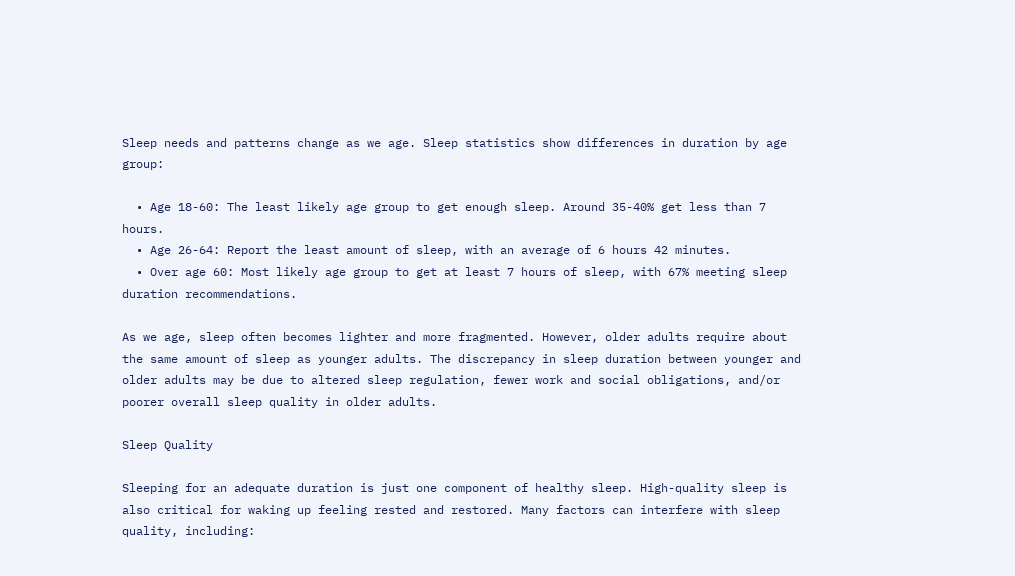Sleep needs and patterns change as we age. Sleep statistics show differences in duration by age group:

  • Age 18-60: The least likely age group to get enough sleep. Around 35-40% get less than 7 hours.
  • Age 26-64: Report the least amount of sleep, with an average of 6 hours 42 minutes.
  • Over age 60: Most likely age group to get at least 7 hours of sleep, with 67% meeting sleep duration recommendations.

As we age, sleep often becomes lighter and more fragmented. However, older adults require about the same amount of sleep as younger adults. The discrepancy in sleep duration between younger and older adults may be due to altered sleep regulation, fewer work and social obligations, and/or poorer overall sleep quality in older adults.

Sleep Quality

Sleeping for an adequate duration is just one component of healthy sleep. High-quality sleep is also critical for waking up feeling rested and restored. Many factors can interfere with sleep quality, including: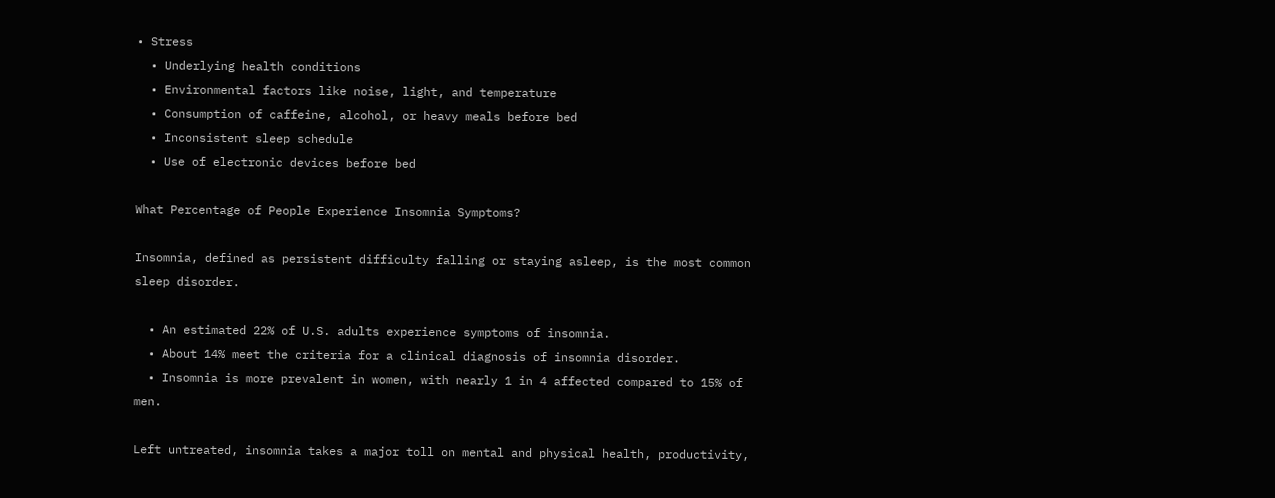• Stress
  • Underlying health conditions
  • Environmental factors like noise, light, and temperature
  • Consumption of caffeine, alcohol, or heavy meals before bed
  • Inconsistent sleep schedule
  • Use of electronic devices before bed

What Percentage of People Experience Insomnia Symptoms?

Insomnia, defined as persistent difficulty falling or staying asleep, is the most common sleep disorder.

  • An estimated 22% of U.S. adults experience symptoms of insomnia.
  • About 14% meet the criteria for a clinical diagnosis of insomnia disorder.
  • Insomnia is more prevalent in women, with nearly 1 in 4 affected compared to 15% of men.

Left untreated, insomnia takes a major toll on mental and physical health, productivity,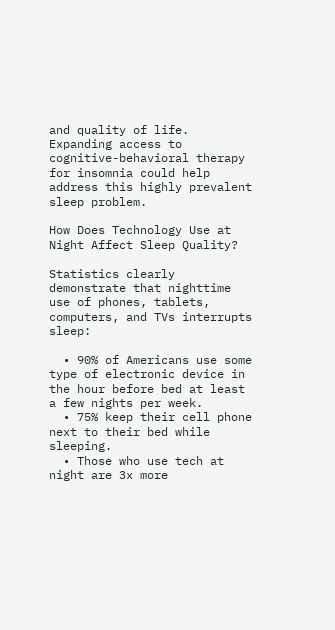and quality of life. Expanding access to cognitive-behavioral therapy for insomnia could help address this highly prevalent sleep problem.

How Does Technology Use at Night Affect Sleep Quality?

Statistics clearly demonstrate that nighttime use of phones, tablets, computers, and TVs interrupts sleep:

  • 90% of Americans use some type of electronic device in the hour before bed at least a few nights per week.
  • 75% keep their cell phone next to their bed while sleeping.
  • Those who use tech at night are 3x more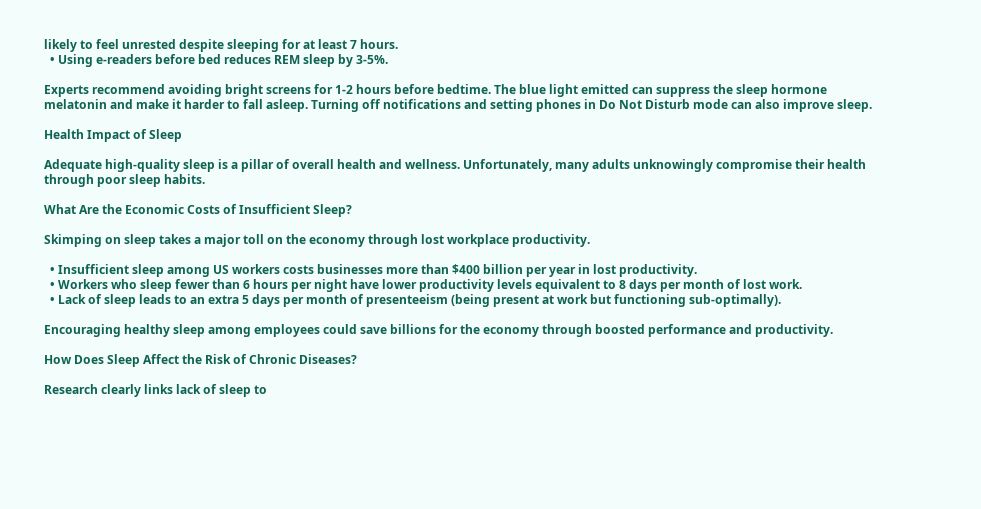likely to feel unrested despite sleeping for at least 7 hours.
  • Using e-readers before bed reduces REM sleep by 3-5%.

Experts recommend avoiding bright screens for 1-2 hours before bedtime. The blue light emitted can suppress the sleep hormone melatonin and make it harder to fall asleep. Turning off notifications and setting phones in Do Not Disturb mode can also improve sleep.

Health Impact of Sleep

Adequate high-quality sleep is a pillar of overall health and wellness. Unfortunately, many adults unknowingly compromise their health through poor sleep habits.

What Are the Economic Costs of Insufficient Sleep?

Skimping on sleep takes a major toll on the economy through lost workplace productivity.

  • Insufficient sleep among US workers costs businesses more than $400 billion per year in lost productivity.
  • Workers who sleep fewer than 6 hours per night have lower productivity levels equivalent to 8 days per month of lost work.
  • Lack of sleep leads to an extra 5 days per month of presenteeism (being present at work but functioning sub-optimally).

Encouraging healthy sleep among employees could save billions for the economy through boosted performance and productivity.

How Does Sleep Affect the Risk of Chronic Diseases?

Research clearly links lack of sleep to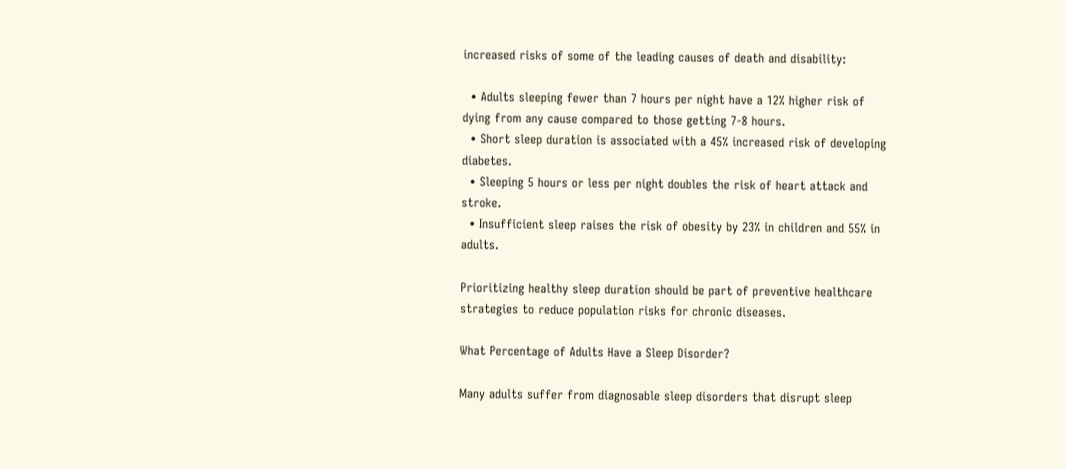increased risks of some of the leading causes of death and disability:

  • Adults sleeping fewer than 7 hours per night have a 12% higher risk of dying from any cause compared to those getting 7-8 hours.
  • Short sleep duration is associated with a 45% increased risk of developing diabetes.
  • Sleeping 5 hours or less per night doubles the risk of heart attack and stroke.
  • Insufficient sleep raises the risk of obesity by 23% in children and 55% in adults.

Prioritizing healthy sleep duration should be part of preventive healthcare strategies to reduce population risks for chronic diseases.

What Percentage of Adults Have a Sleep Disorder?

Many adults suffer from diagnosable sleep disorders that disrupt sleep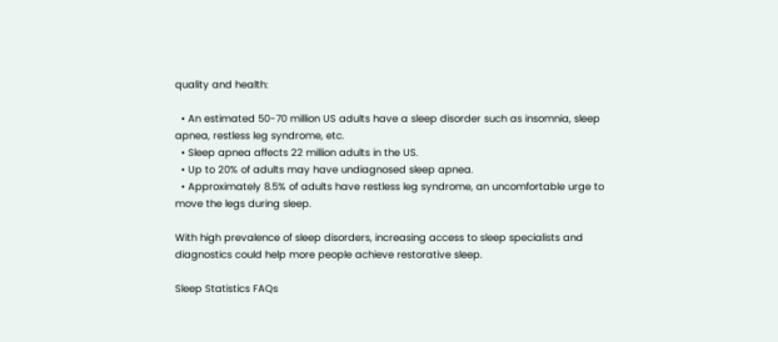quality and health:

  • An estimated 50-70 million US adults have a sleep disorder such as insomnia, sleep apnea, restless leg syndrome, etc.
  • Sleep apnea affects 22 million adults in the US.
  • Up to 20% of adults may have undiagnosed sleep apnea.
  • Approximately 8.5% of adults have restless leg syndrome, an uncomfortable urge to move the legs during sleep.

With high prevalence of sleep disorders, increasing access to sleep specialists and diagnostics could help more people achieve restorative sleep.

Sleep Statistics FAQs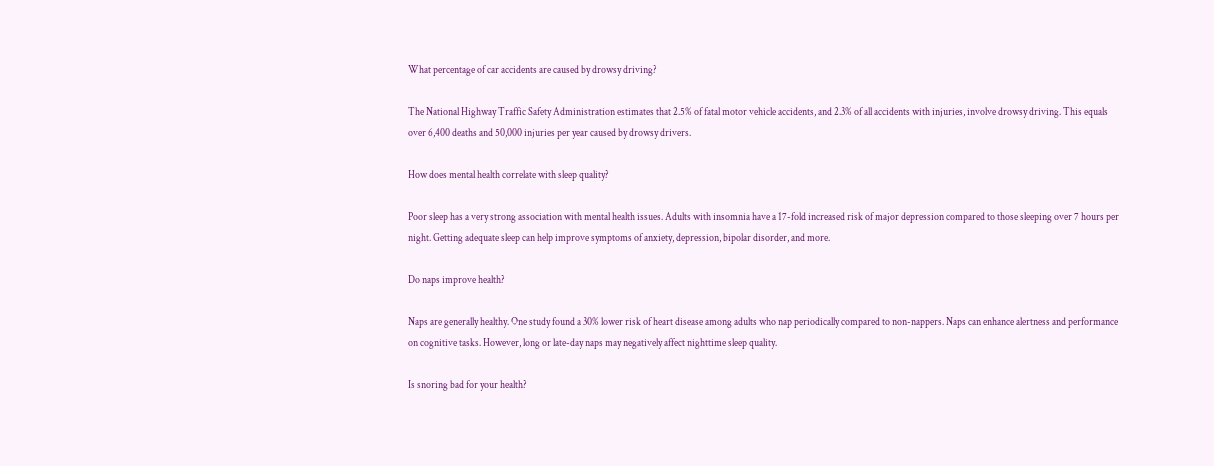What percentage of car accidents are caused by drowsy driving?

The National Highway Traffic Safety Administration estimates that 2.5% of fatal motor vehicle accidents, and 2.3% of all accidents with injuries, involve drowsy driving. This equals over 6,400 deaths and 50,000 injuries per year caused by drowsy drivers.

How does mental health correlate with sleep quality?

Poor sleep has a very strong association with mental health issues. Adults with insomnia have a 17-fold increased risk of major depression compared to those sleeping over 7 hours per night. Getting adequate sleep can help improve symptoms of anxiety, depression, bipolar disorder, and more.

Do naps improve health?

Naps are generally healthy. One study found a 30% lower risk of heart disease among adults who nap periodically compared to non-nappers. Naps can enhance alertness and performance on cognitive tasks. However, long or late-day naps may negatively affect nighttime sleep quality.

Is snoring bad for your health?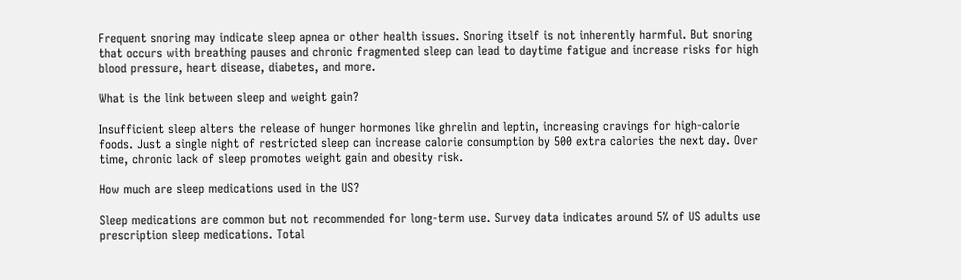Frequent snoring may indicate sleep apnea or other health issues. Snoring itself is not inherently harmful. But snoring that occurs with breathing pauses and chronic fragmented sleep can lead to daytime fatigue and increase risks for high blood pressure, heart disease, diabetes, and more.

What is the link between sleep and weight gain?

Insufficient sleep alters the release of hunger hormones like ghrelin and leptin, increasing cravings for high-calorie foods. Just a single night of restricted sleep can increase calorie consumption by 500 extra calories the next day. Over time, chronic lack of sleep promotes weight gain and obesity risk.

How much are sleep medications used in the US?

Sleep medications are common but not recommended for long-term use. Survey data indicates around 5% of US adults use prescription sleep medications. Total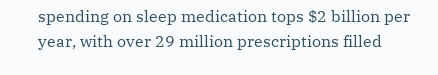spending on sleep medication tops $2 billion per year, with over 29 million prescriptions filled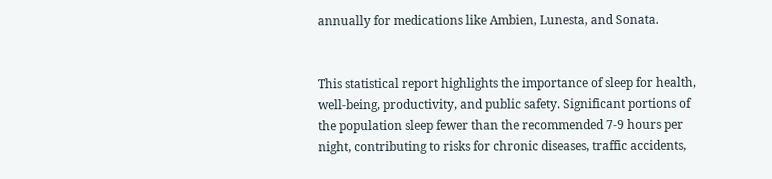annually for medications like Ambien, Lunesta, and Sonata.


This statistical report highlights the importance of sleep for health, well-being, productivity, and public safety. Significant portions of the population sleep fewer than the recommended 7-9 hours per night, contributing to risks for chronic diseases, traffic accidents,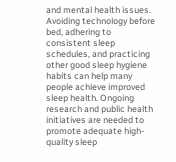and mental health issues. Avoiding technology before bed, adhering to consistent sleep schedules, and practicing other good sleep hygiene habits can help many people achieve improved sleep health. Ongoing research and public health initiatives are needed to promote adequate high-quality sleep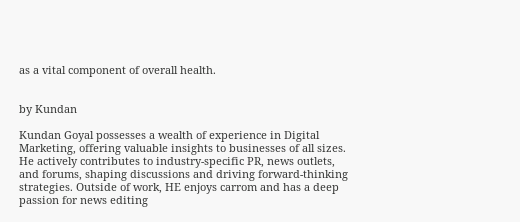as a vital component of overall health.


by Kundan

Kundan Goyal possesses a wealth of experience in Digital Marketing, offering valuable insights to businesses of all sizes. He actively contributes to industry-specific PR, news outlets, and forums, shaping discussions and driving forward-thinking strategies. Outside of work, HE enjoys carrom and has a deep passion for news editing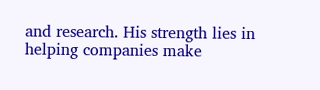and research. His strength lies in helping companies make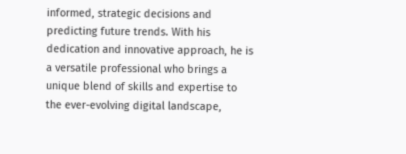informed, strategic decisions and predicting future trends. With his dedication and innovative approach, he is a versatile professional who brings a unique blend of skills and expertise to the ever-evolving digital landscape,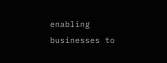enabling businesses to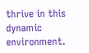thrive in this dynamic environment.